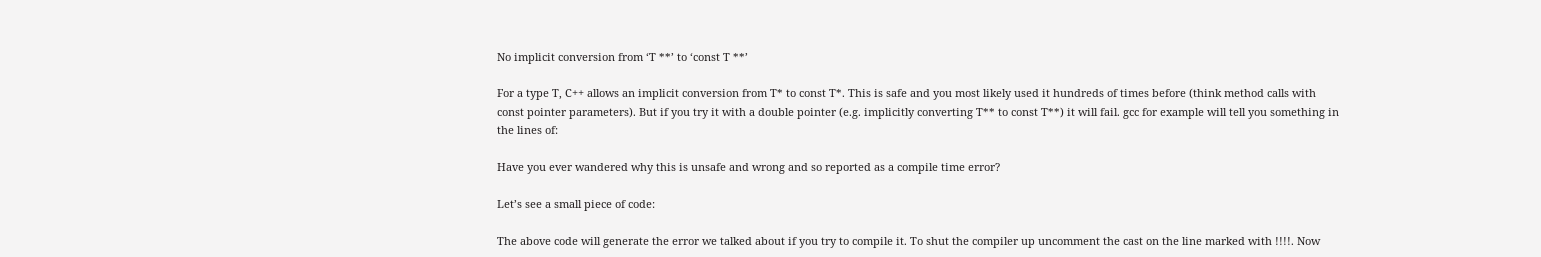No implicit conversion from ‘T **’ to ‘const T **’

For a type T, C++ allows an implicit conversion from T* to const T*. This is safe and you most likely used it hundreds of times before (think method calls with const pointer parameters). But if you try it with a double pointer (e.g. implicitly converting T** to const T**) it will fail. gcc for example will tell you something in the lines of:

Have you ever wandered why this is unsafe and wrong and so reported as a compile time error?

Let’s see a small piece of code:

The above code will generate the error we talked about if you try to compile it. To shut the compiler up uncomment the cast on the line marked with !!!!. Now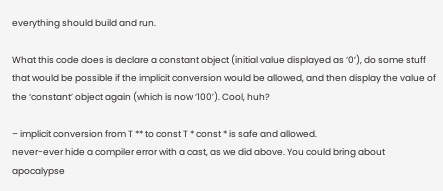everything should build and run.

What this code does is declare a constant object (initial value displayed as ‘0’), do some stuff that would be possible if the implicit conversion would be allowed, and then display the value of the ‘constant’ object again (which is now ‘100’). Cool, huh?

– implicit conversion from T ** to const T * const * is safe and allowed.
never-ever hide a compiler error with a cast, as we did above. You could bring about apocalypse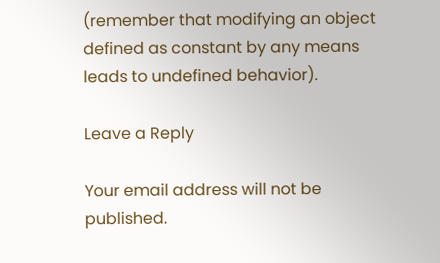(remember that modifying an object defined as constant by any means leads to undefined behavior).

Leave a Reply

Your email address will not be published.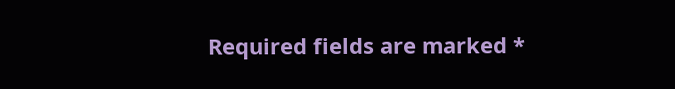Required fields are marked *